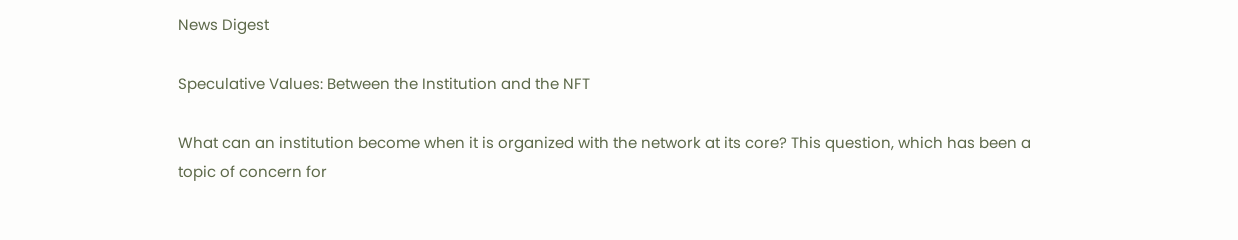News Digest

Speculative Values: Between the Institution and the NFT

What can an institution become when it is organized with the network at its core? This question, which has been a topic of concern for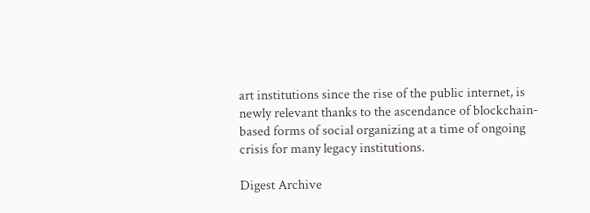art institutions since the rise of the public internet, is newly relevant thanks to the ascendance of blockchain-based forms of social organizing at a time of ongoing crisis for many legacy institutions.

Digest Archive